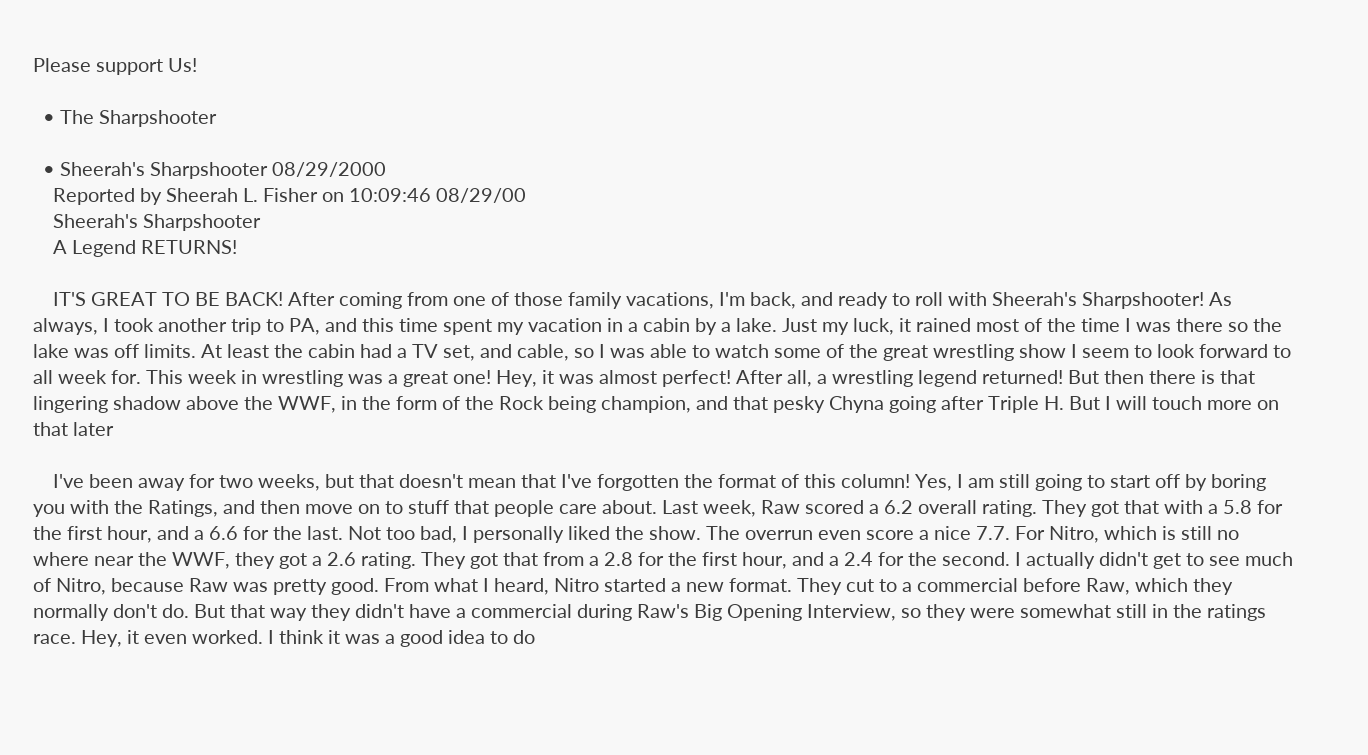Please support Us!

  • The Sharpshooter

  • Sheerah's Sharpshooter 08/29/2000
    Reported by Sheerah L. Fisher on 10:09:46 08/29/00
    Sheerah's Sharpshooter
    A Legend RETURNS!

    IT'S GREAT TO BE BACK! After coming from one of those family vacations, I'm back, and ready to roll with Sheerah's Sharpshooter! As always, I took another trip to PA, and this time spent my vacation in a cabin by a lake. Just my luck, it rained most of the time I was there so the lake was off limits. At least the cabin had a TV set, and cable, so I was able to watch some of the great wrestling show I seem to look forward to all week for. This week in wrestling was a great one! Hey, it was almost perfect! After all, a wrestling legend returned! But then there is that lingering shadow above the WWF, in the form of the Rock being champion, and that pesky Chyna going after Triple H. But I will touch more on that later

    I've been away for two weeks, but that doesn't mean that I've forgotten the format of this column! Yes, I am still going to start off by boring you with the Ratings, and then move on to stuff that people care about. Last week, Raw scored a 6.2 overall rating. They got that with a 5.8 for the first hour, and a 6.6 for the last. Not too bad, I personally liked the show. The overrun even score a nice 7.7. For Nitro, which is still no where near the WWF, they got a 2.6 rating. They got that from a 2.8 for the first hour, and a 2.4 for the second. I actually didn't get to see much of Nitro, because Raw was pretty good. From what I heard, Nitro started a new format. They cut to a commercial before Raw, which they normally don't do. But that way they didn't have a commercial during Raw's Big Opening Interview, so they were somewhat still in the ratings race. Hey, it even worked. I think it was a good idea to do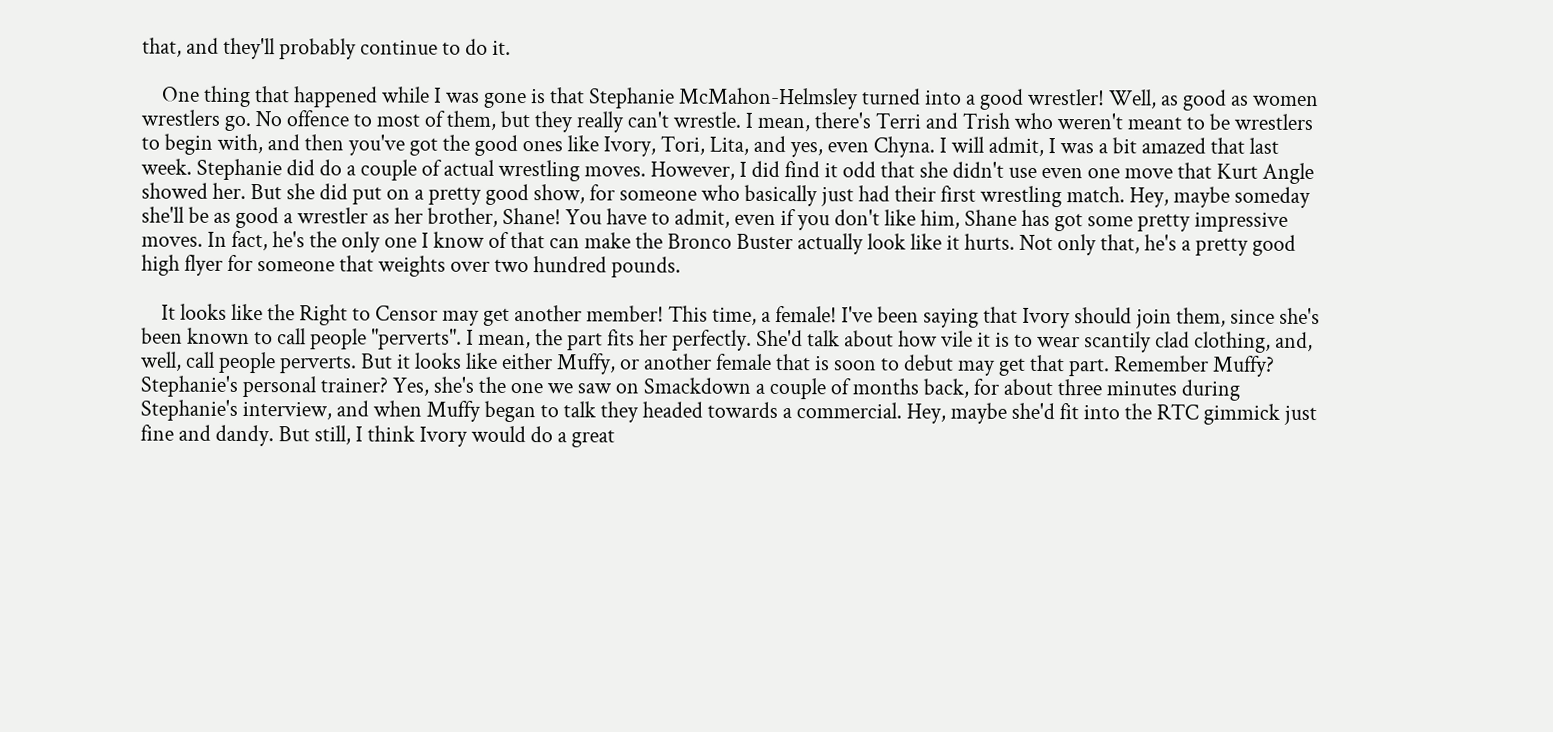that, and they'll probably continue to do it.

    One thing that happened while I was gone is that Stephanie McMahon-Helmsley turned into a good wrestler! Well, as good as women wrestlers go. No offence to most of them, but they really can't wrestle. I mean, there's Terri and Trish who weren't meant to be wrestlers to begin with, and then you've got the good ones like Ivory, Tori, Lita, and yes, even Chyna. I will admit, I was a bit amazed that last week. Stephanie did do a couple of actual wrestling moves. However, I did find it odd that she didn't use even one move that Kurt Angle showed her. But she did put on a pretty good show, for someone who basically just had their first wrestling match. Hey, maybe someday she'll be as good a wrestler as her brother, Shane! You have to admit, even if you don't like him, Shane has got some pretty impressive moves. In fact, he's the only one I know of that can make the Bronco Buster actually look like it hurts. Not only that, he's a pretty good high flyer for someone that weights over two hundred pounds.

    It looks like the Right to Censor may get another member! This time, a female! I've been saying that Ivory should join them, since she's been known to call people "perverts". I mean, the part fits her perfectly. She'd talk about how vile it is to wear scantily clad clothing, and, well, call people perverts. But it looks like either Muffy, or another female that is soon to debut may get that part. Remember Muffy? Stephanie's personal trainer? Yes, she's the one we saw on Smackdown a couple of months back, for about three minutes during Stephanie's interview, and when Muffy began to talk they headed towards a commercial. Hey, maybe she'd fit into the RTC gimmick just fine and dandy. But still, I think Ivory would do a great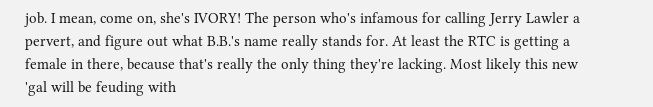job. I mean, come on, she's IVORY! The person who's infamous for calling Jerry Lawler a pervert, and figure out what B.B.'s name really stands for. At least the RTC is getting a female in there, because that's really the only thing they're lacking. Most likely this new 'gal will be feuding with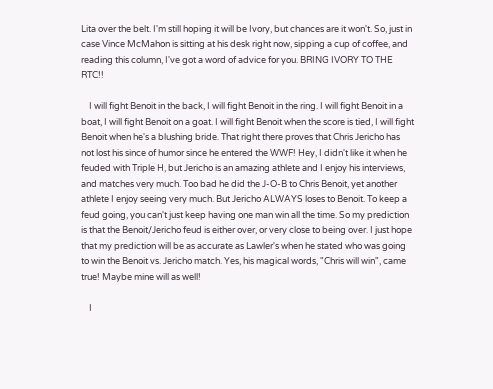Lita over the belt. I'm still hoping it will be Ivory, but chances are it won't. So, just in case Vince McMahon is sitting at his desk right now, sipping a cup of coffee, and reading this column, I've got a word of advice for you. BRING IVORY TO THE RTC!!

    I will fight Benoit in the back, I will fight Benoit in the ring. I will fight Benoit in a boat, I will fight Benoit on a goat. I will fight Benoit when the score is tied, I will fight Benoit when he's a blushing bride. That right there proves that Chris Jericho has not lost his since of humor since he entered the WWF! Hey, I didn't like it when he feuded with Triple H, but Jericho is an amazing athlete and I enjoy his interviews, and matches very much. Too bad he did the J-O-B to Chris Benoit, yet another athlete I enjoy seeing very much. But Jericho ALWAYS loses to Benoit. To keep a feud going, you can't just keep having one man win all the time. So my prediction is that the Benoit/Jericho feud is either over, or very close to being over. I just hope that my prediction will be as accurate as Lawler's when he stated who was going to win the Benoit vs. Jericho match. Yes, his magical words, "Chris will win", came true! Maybe mine will as well!

    I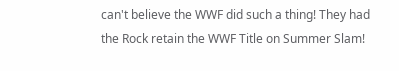can't believe the WWF did such a thing! They had the Rock retain the WWF Title on Summer Slam!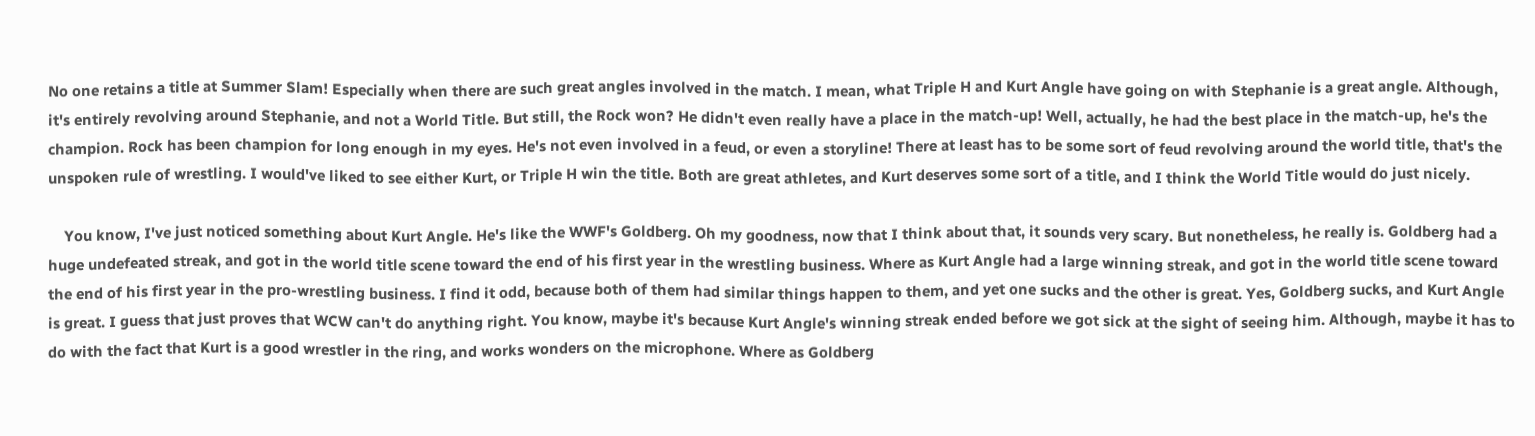No one retains a title at Summer Slam! Especially when there are such great angles involved in the match. I mean, what Triple H and Kurt Angle have going on with Stephanie is a great angle. Although, it's entirely revolving around Stephanie, and not a World Title. But still, the Rock won? He didn't even really have a place in the match-up! Well, actually, he had the best place in the match-up, he's the champion. Rock has been champion for long enough in my eyes. He's not even involved in a feud, or even a storyline! There at least has to be some sort of feud revolving around the world title, that's the unspoken rule of wrestling. I would've liked to see either Kurt, or Triple H win the title. Both are great athletes, and Kurt deserves some sort of a title, and I think the World Title would do just nicely.

    You know, I've just noticed something about Kurt Angle. He's like the WWF's Goldberg. Oh my goodness, now that I think about that, it sounds very scary. But nonetheless, he really is. Goldberg had a huge undefeated streak, and got in the world title scene toward the end of his first year in the wrestling business. Where as Kurt Angle had a large winning streak, and got in the world title scene toward the end of his first year in the pro-wrestling business. I find it odd, because both of them had similar things happen to them, and yet one sucks and the other is great. Yes, Goldberg sucks, and Kurt Angle is great. I guess that just proves that WCW can't do anything right. You know, maybe it's because Kurt Angle's winning streak ended before we got sick at the sight of seeing him. Although, maybe it has to do with the fact that Kurt is a good wrestler in the ring, and works wonders on the microphone. Where as Goldberg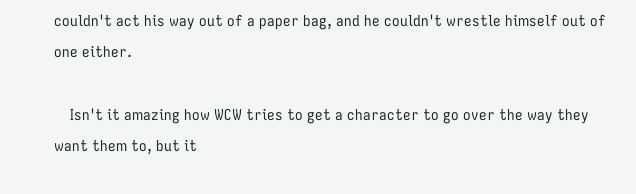couldn't act his way out of a paper bag, and he couldn't wrestle himself out of one either.

    Isn't it amazing how WCW tries to get a character to go over the way they want them to, but it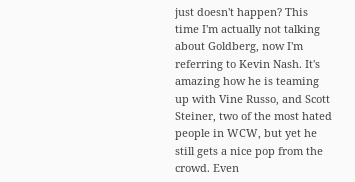just doesn't happen? This time I'm actually not talking about Goldberg, now I'm referring to Kevin Nash. It's amazing how he is teaming up with Vine Russo, and Scott Steiner, two of the most hated people in WCW, but yet he still gets a nice pop from the crowd. Even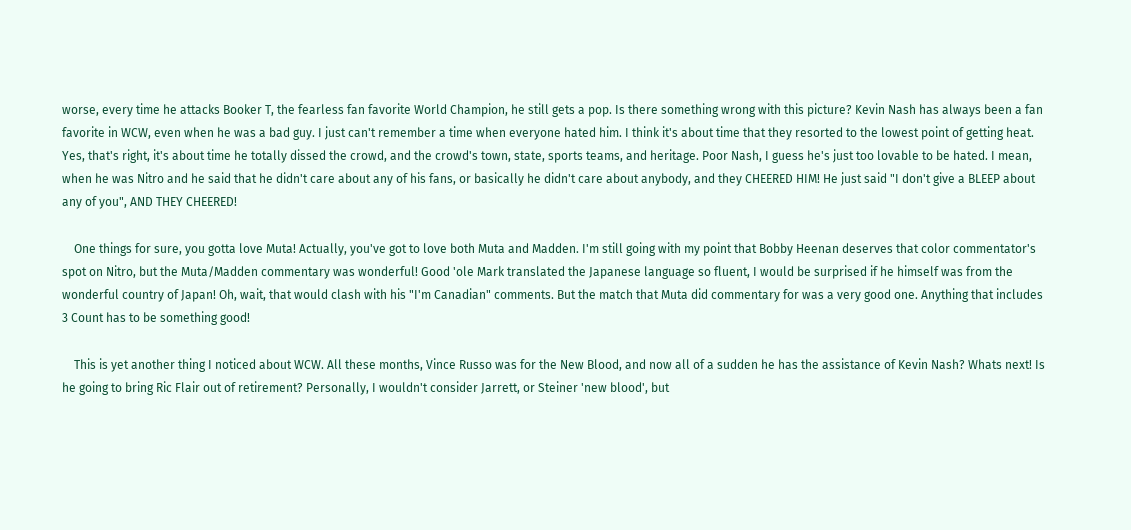worse, every time he attacks Booker T, the fearless fan favorite World Champion, he still gets a pop. Is there something wrong with this picture? Kevin Nash has always been a fan favorite in WCW, even when he was a bad guy. I just can't remember a time when everyone hated him. I think it's about time that they resorted to the lowest point of getting heat. Yes, that's right, it's about time he totally dissed the crowd, and the crowd's town, state, sports teams, and heritage. Poor Nash, I guess he's just too lovable to be hated. I mean, when he was Nitro and he said that he didn't care about any of his fans, or basically he didn't care about anybody, and they CHEERED HIM! He just said "I don't give a BLEEP about any of you", AND THEY CHEERED!

    One things for sure, you gotta love Muta! Actually, you've got to love both Muta and Madden. I'm still going with my point that Bobby Heenan deserves that color commentator's spot on Nitro, but the Muta/Madden commentary was wonderful! Good 'ole Mark translated the Japanese language so fluent, I would be surprised if he himself was from the wonderful country of Japan! Oh, wait, that would clash with his "I'm Canadian" comments. But the match that Muta did commentary for was a very good one. Anything that includes 3 Count has to be something good!

    This is yet another thing I noticed about WCW. All these months, Vince Russo was for the New Blood, and now all of a sudden he has the assistance of Kevin Nash? Whats next! Is he going to bring Ric Flair out of retirement? Personally, I wouldn't consider Jarrett, or Steiner 'new blood', but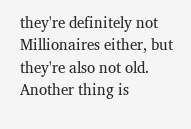they're definitely not Millionaires either, but they're also not old. Another thing is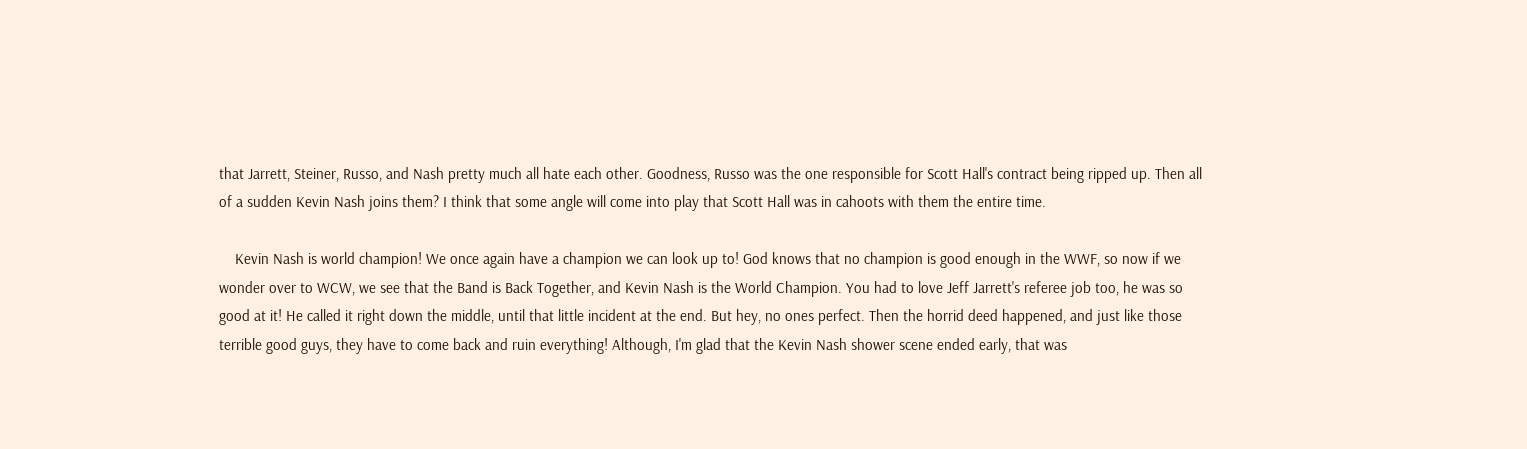that Jarrett, Steiner, Russo, and Nash pretty much all hate each other. Goodness, Russo was the one responsible for Scott Hall's contract being ripped up. Then all of a sudden Kevin Nash joins them? I think that some angle will come into play that Scott Hall was in cahoots with them the entire time.

    Kevin Nash is world champion! We once again have a champion we can look up to! God knows that no champion is good enough in the WWF, so now if we wonder over to WCW, we see that the Band is Back Together, and Kevin Nash is the World Champion. You had to love Jeff Jarrett's referee job too, he was so good at it! He called it right down the middle, until that little incident at the end. But hey, no ones perfect. Then the horrid deed happened, and just like those terrible good guys, they have to come back and ruin everything! Although, I'm glad that the Kevin Nash shower scene ended early, that was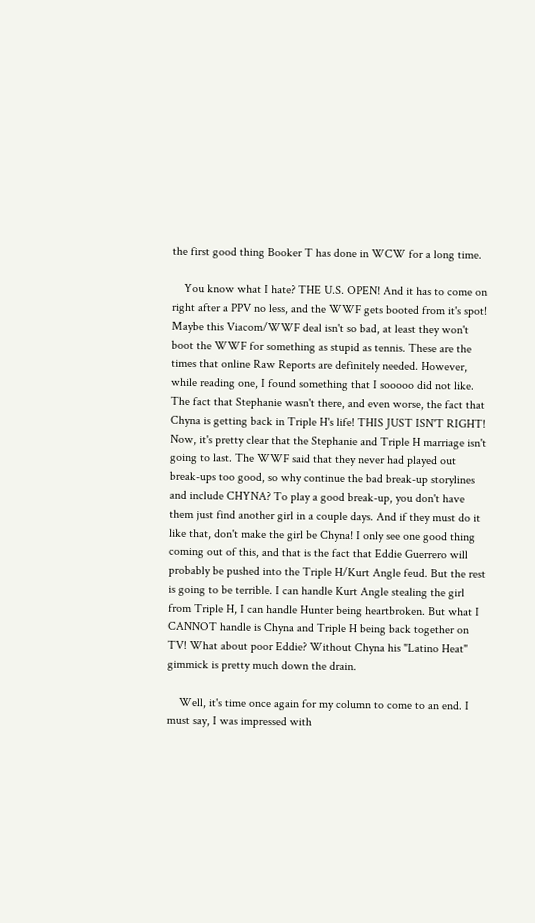the first good thing Booker T has done in WCW for a long time.

    You know what I hate? THE U.S. OPEN! And it has to come on right after a PPV no less, and the WWF gets booted from it's spot! Maybe this Viacom/WWF deal isn't so bad, at least they won't boot the WWF for something as stupid as tennis. These are the times that online Raw Reports are definitely needed. However, while reading one, I found something that I sooooo did not like. The fact that Stephanie wasn't there, and even worse, the fact that Chyna is getting back in Triple H's life! THIS JUST ISN'T RIGHT! Now, it's pretty clear that the Stephanie and Triple H marriage isn't going to last. The WWF said that they never had played out break-ups too good, so why continue the bad break-up storylines and include CHYNA? To play a good break-up, you don't have them just find another girl in a couple days. And if they must do it like that, don't make the girl be Chyna! I only see one good thing coming out of this, and that is the fact that Eddie Guerrero will probably be pushed into the Triple H/Kurt Angle feud. But the rest is going to be terrible. I can handle Kurt Angle stealing the girl from Triple H, I can handle Hunter being heartbroken. But what I CANNOT handle is Chyna and Triple H being back together on TV! What about poor Eddie? Without Chyna his "Latino Heat" gimmick is pretty much down the drain.

    Well, it's time once again for my column to come to an end. I must say, I was impressed with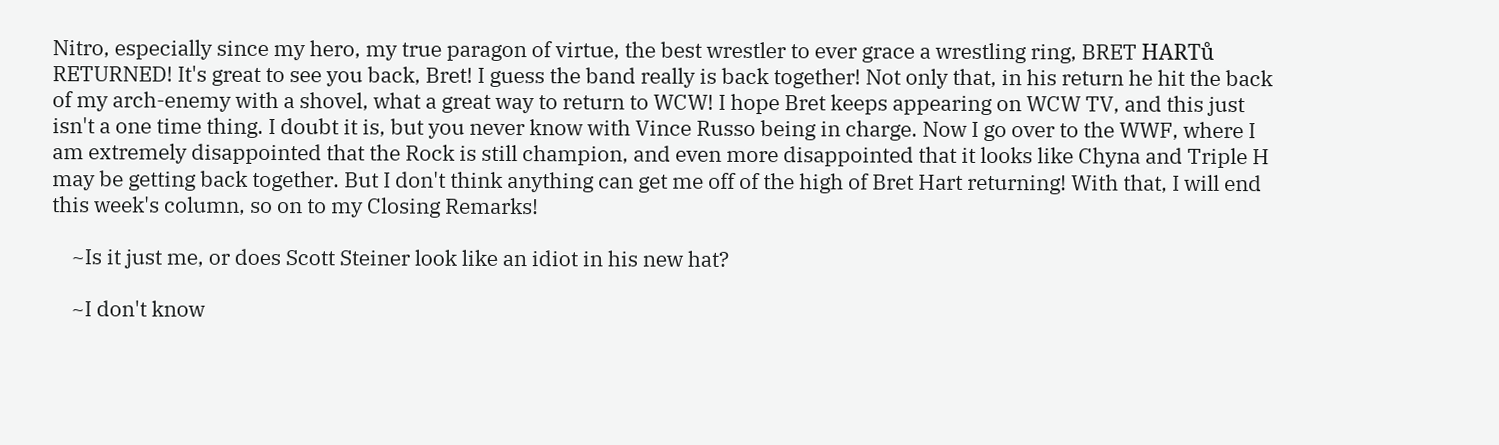Nitro, especially since my hero, my true paragon of virtue, the best wrestler to ever grace a wrestling ring, BRET HARTů RETURNED! It's great to see you back, Bret! I guess the band really is back together! Not only that, in his return he hit the back of my arch-enemy with a shovel, what a great way to return to WCW! I hope Bret keeps appearing on WCW TV, and this just isn't a one time thing. I doubt it is, but you never know with Vince Russo being in charge. Now I go over to the WWF, where I am extremely disappointed that the Rock is still champion, and even more disappointed that it looks like Chyna and Triple H may be getting back together. But I don't think anything can get me off of the high of Bret Hart returning! With that, I will end this week's column, so on to my Closing Remarks!

    ~Is it just me, or does Scott Steiner look like an idiot in his new hat?

    ~I don't know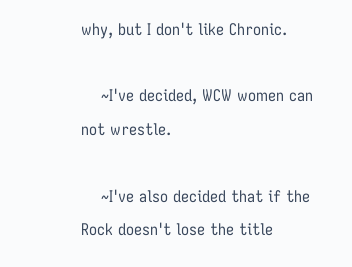why, but I don't like Chronic.

    ~I've decided, WCW women can not wrestle.

    ~I've also decided that if the Rock doesn't lose the title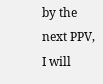by the next PPV, I will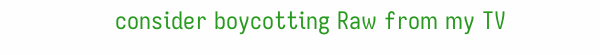consider boycotting Raw from my TV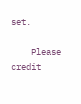set.

    Please credit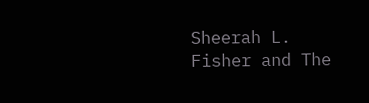Sheerah L. Fisher and The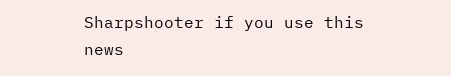Sharpshooter if you use this news